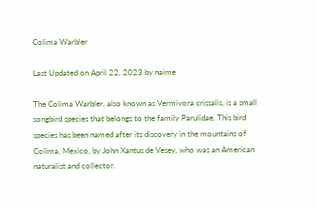Colima Warbler

Last Updated on April 22, 2023 by naime

The Colima Warbler, also known as Vermivora crissalis, is a small songbird species that belongs to the family Parulidae. This bird species has been named after its discovery in the mountains of Colima, Mexico, by John Xantus de Vesey, who was an American naturalist and collector.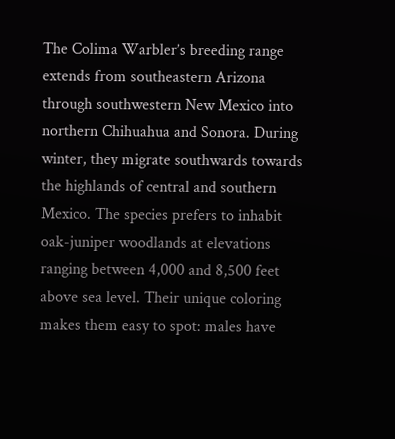The Colima Warbler’s breeding range extends from southeastern Arizona through southwestern New Mexico into northern Chihuahua and Sonora. During winter, they migrate southwards towards the highlands of central and southern Mexico. The species prefers to inhabit oak-juniper woodlands at elevations ranging between 4,000 and 8,500 feet above sea level. Their unique coloring makes them easy to spot: males have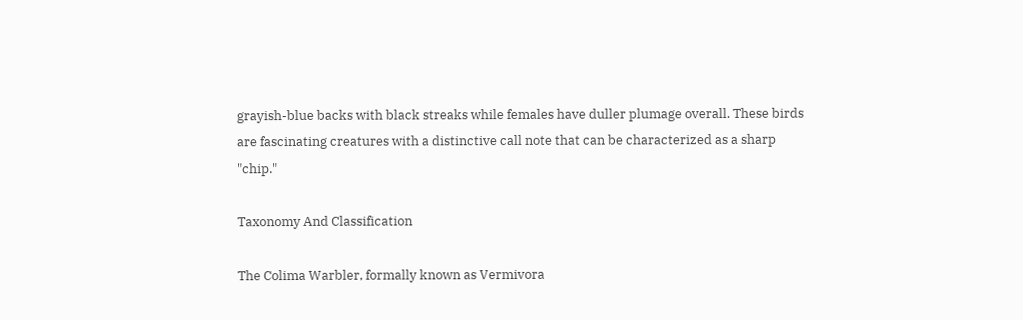grayish-blue backs with black streaks while females have duller plumage overall. These birds are fascinating creatures with a distinctive call note that can be characterized as a sharp "chip."

Taxonomy And Classification

The Colima Warbler, formally known as Vermivora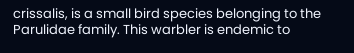crissalis, is a small bird species belonging to the Parulidae family. This warbler is endemic to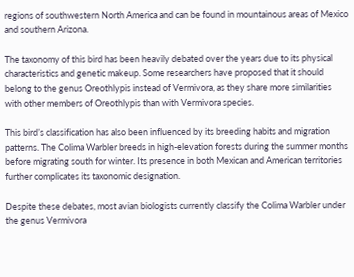regions of southwestern North America and can be found in mountainous areas of Mexico and southern Arizona.

The taxonomy of this bird has been heavily debated over the years due to its physical characteristics and genetic makeup. Some researchers have proposed that it should belong to the genus Oreothlypis instead of Vermivora, as they share more similarities with other members of Oreothlypis than with Vermivora species.

This bird’s classification has also been influenced by its breeding habits and migration patterns. The Colima Warbler breeds in high-elevation forests during the summer months before migrating south for winter. Its presence in both Mexican and American territories further complicates its taxonomic designation.

Despite these debates, most avian biologists currently classify the Colima Warbler under the genus Vermivora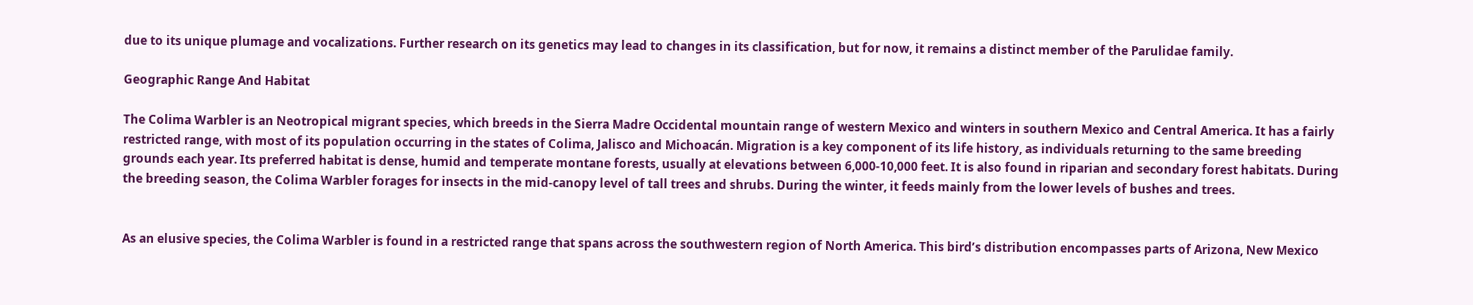due to its unique plumage and vocalizations. Further research on its genetics may lead to changes in its classification, but for now, it remains a distinct member of the Parulidae family.

Geographic Range And Habitat

The Colima Warbler is an Neotropical migrant species, which breeds in the Sierra Madre Occidental mountain range of western Mexico and winters in southern Mexico and Central America. It has a fairly restricted range, with most of its population occurring in the states of Colima, Jalisco and Michoacán. Migration is a key component of its life history, as individuals returning to the same breeding grounds each year. Its preferred habitat is dense, humid and temperate montane forests, usually at elevations between 6,000-10,000 feet. It is also found in riparian and secondary forest habitats. During the breeding season, the Colima Warbler forages for insects in the mid-canopy level of tall trees and shrubs. During the winter, it feeds mainly from the lower levels of bushes and trees.


As an elusive species, the Colima Warbler is found in a restricted range that spans across the southwestern region of North America. This bird’s distribution encompasses parts of Arizona, New Mexico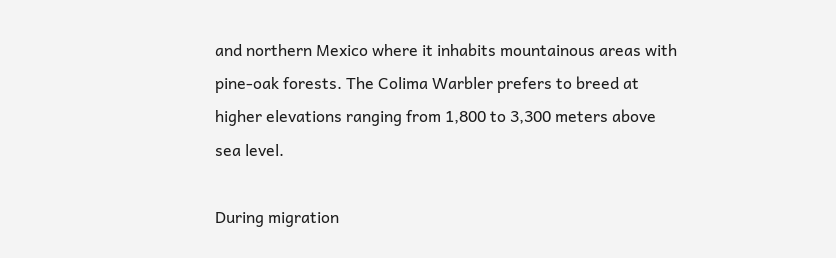and northern Mexico where it inhabits mountainous areas with pine-oak forests. The Colima Warbler prefers to breed at higher elevations ranging from 1,800 to 3,300 meters above sea level.

During migration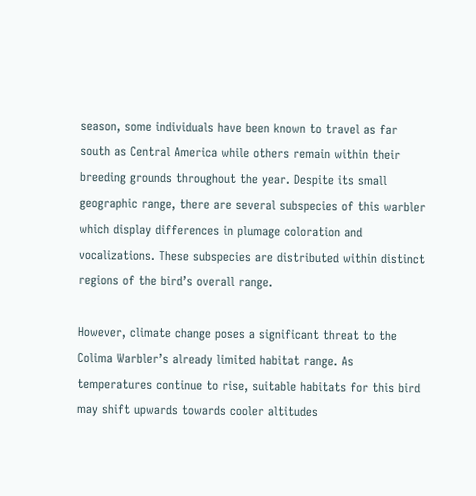season, some individuals have been known to travel as far south as Central America while others remain within their breeding grounds throughout the year. Despite its small geographic range, there are several subspecies of this warbler which display differences in plumage coloration and vocalizations. These subspecies are distributed within distinct regions of the bird’s overall range.

However, climate change poses a significant threat to the Colima Warbler’s already limited habitat range. As temperatures continue to rise, suitable habitats for this bird may shift upwards towards cooler altitudes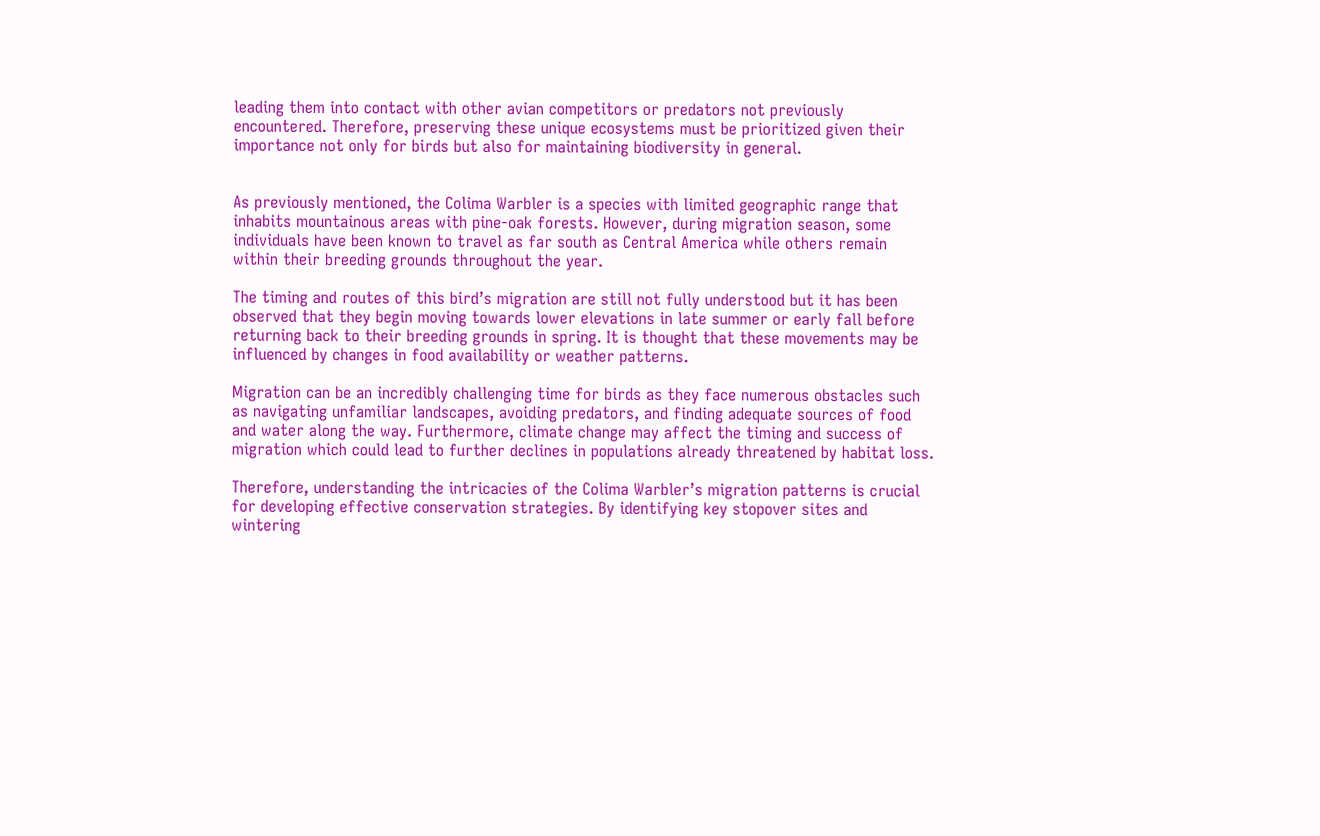leading them into contact with other avian competitors or predators not previously encountered. Therefore, preserving these unique ecosystems must be prioritized given their importance not only for birds but also for maintaining biodiversity in general.


As previously mentioned, the Colima Warbler is a species with limited geographic range that inhabits mountainous areas with pine-oak forests. However, during migration season, some individuals have been known to travel as far south as Central America while others remain within their breeding grounds throughout the year.

The timing and routes of this bird’s migration are still not fully understood but it has been observed that they begin moving towards lower elevations in late summer or early fall before returning back to their breeding grounds in spring. It is thought that these movements may be influenced by changes in food availability or weather patterns.

Migration can be an incredibly challenging time for birds as they face numerous obstacles such as navigating unfamiliar landscapes, avoiding predators, and finding adequate sources of food and water along the way. Furthermore, climate change may affect the timing and success of migration which could lead to further declines in populations already threatened by habitat loss.

Therefore, understanding the intricacies of the Colima Warbler’s migration patterns is crucial for developing effective conservation strategies. By identifying key stopover sites and wintering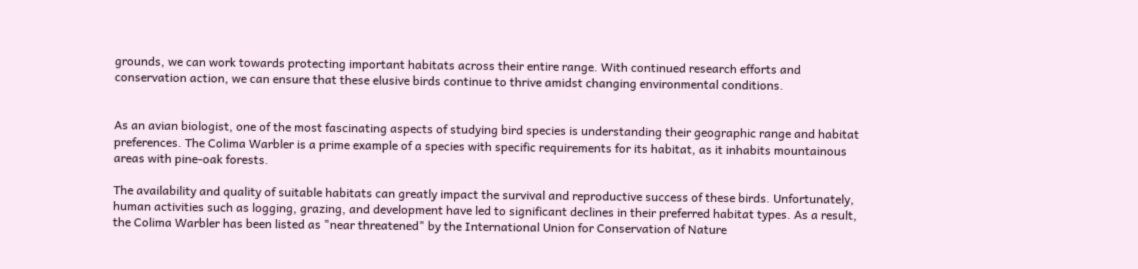grounds, we can work towards protecting important habitats across their entire range. With continued research efforts and conservation action, we can ensure that these elusive birds continue to thrive amidst changing environmental conditions.


As an avian biologist, one of the most fascinating aspects of studying bird species is understanding their geographic range and habitat preferences. The Colima Warbler is a prime example of a species with specific requirements for its habitat, as it inhabits mountainous areas with pine-oak forests.

The availability and quality of suitable habitats can greatly impact the survival and reproductive success of these birds. Unfortunately, human activities such as logging, grazing, and development have led to significant declines in their preferred habitat types. As a result, the Colima Warbler has been listed as "near threatened" by the International Union for Conservation of Nature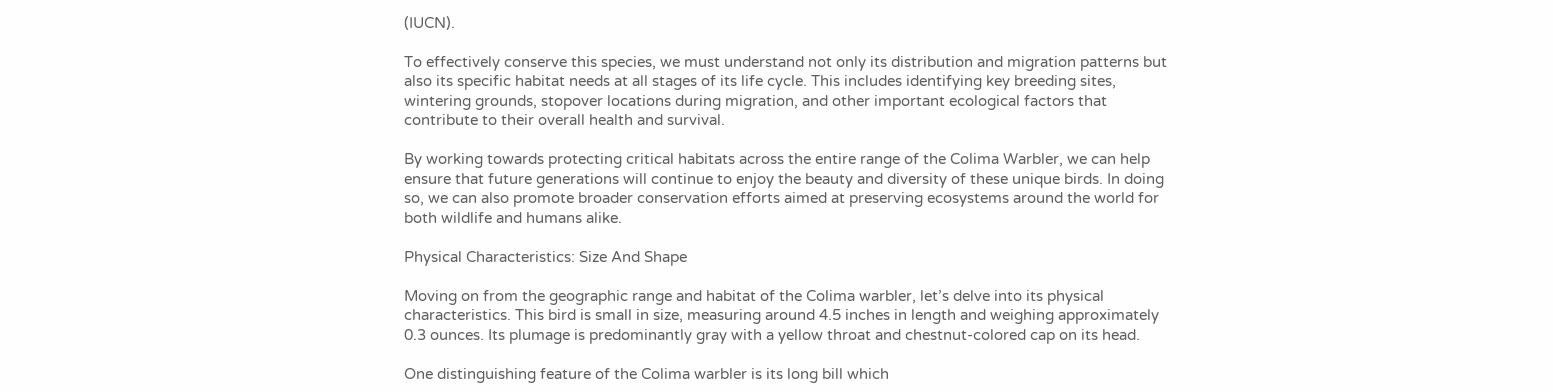(IUCN).

To effectively conserve this species, we must understand not only its distribution and migration patterns but also its specific habitat needs at all stages of its life cycle. This includes identifying key breeding sites, wintering grounds, stopover locations during migration, and other important ecological factors that contribute to their overall health and survival.

By working towards protecting critical habitats across the entire range of the Colima Warbler, we can help ensure that future generations will continue to enjoy the beauty and diversity of these unique birds. In doing so, we can also promote broader conservation efforts aimed at preserving ecosystems around the world for both wildlife and humans alike.

Physical Characteristics: Size And Shape

Moving on from the geographic range and habitat of the Colima warbler, let’s delve into its physical characteristics. This bird is small in size, measuring around 4.5 inches in length and weighing approximately 0.3 ounces. Its plumage is predominantly gray with a yellow throat and chestnut-colored cap on its head.

One distinguishing feature of the Colima warbler is its long bill which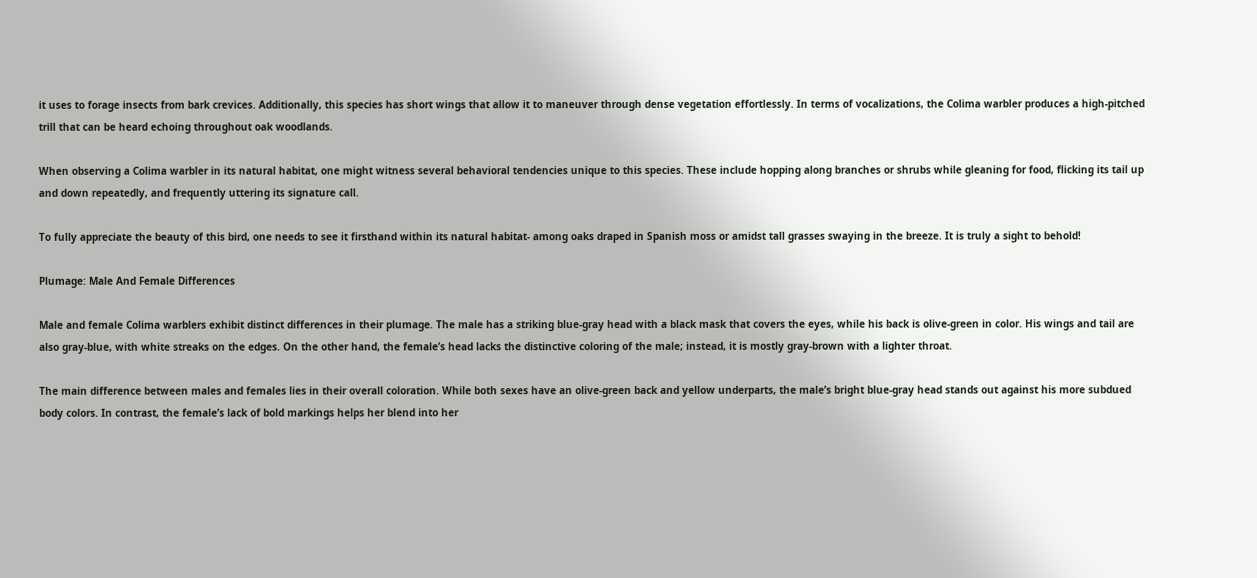it uses to forage insects from bark crevices. Additionally, this species has short wings that allow it to maneuver through dense vegetation effortlessly. In terms of vocalizations, the Colima warbler produces a high-pitched trill that can be heard echoing throughout oak woodlands.

When observing a Colima warbler in its natural habitat, one might witness several behavioral tendencies unique to this species. These include hopping along branches or shrubs while gleaning for food, flicking its tail up and down repeatedly, and frequently uttering its signature call.

To fully appreciate the beauty of this bird, one needs to see it firsthand within its natural habitat- among oaks draped in Spanish moss or amidst tall grasses swaying in the breeze. It is truly a sight to behold!

Plumage: Male And Female Differences

Male and female Colima warblers exhibit distinct differences in their plumage. The male has a striking blue-gray head with a black mask that covers the eyes, while his back is olive-green in color. His wings and tail are also gray-blue, with white streaks on the edges. On the other hand, the female’s head lacks the distinctive coloring of the male; instead, it is mostly gray-brown with a lighter throat.

The main difference between males and females lies in their overall coloration. While both sexes have an olive-green back and yellow underparts, the male’s bright blue-gray head stands out against his more subdued body colors. In contrast, the female’s lack of bold markings helps her blend into her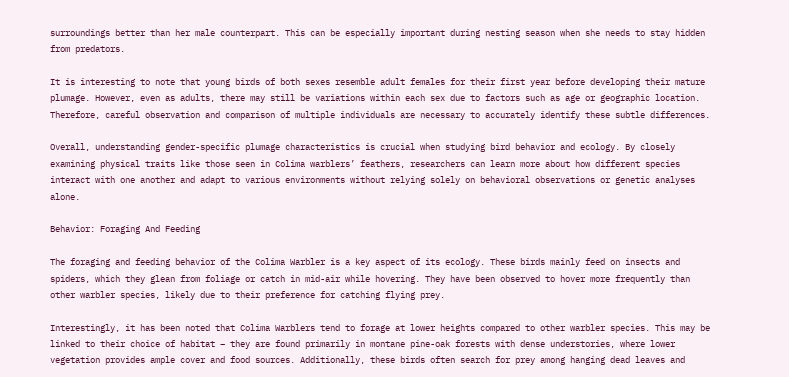surroundings better than her male counterpart. This can be especially important during nesting season when she needs to stay hidden from predators.

It is interesting to note that young birds of both sexes resemble adult females for their first year before developing their mature plumage. However, even as adults, there may still be variations within each sex due to factors such as age or geographic location. Therefore, careful observation and comparison of multiple individuals are necessary to accurately identify these subtle differences.

Overall, understanding gender-specific plumage characteristics is crucial when studying bird behavior and ecology. By closely examining physical traits like those seen in Colima warblers’ feathers, researchers can learn more about how different species interact with one another and adapt to various environments without relying solely on behavioral observations or genetic analyses alone.

Behavior: Foraging And Feeding

The foraging and feeding behavior of the Colima Warbler is a key aspect of its ecology. These birds mainly feed on insects and spiders, which they glean from foliage or catch in mid-air while hovering. They have been observed to hover more frequently than other warbler species, likely due to their preference for catching flying prey.

Interestingly, it has been noted that Colima Warblers tend to forage at lower heights compared to other warbler species. This may be linked to their choice of habitat – they are found primarily in montane pine-oak forests with dense understories, where lower vegetation provides ample cover and food sources. Additionally, these birds often search for prey among hanging dead leaves and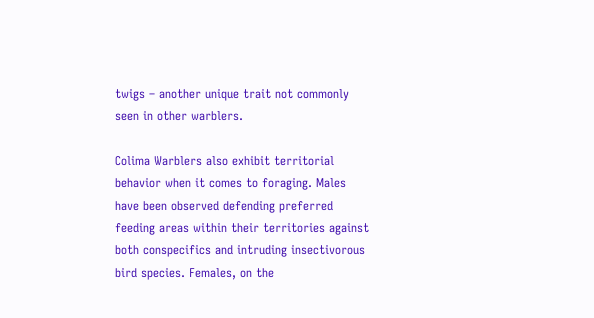twigs – another unique trait not commonly seen in other warblers.

Colima Warblers also exhibit territorial behavior when it comes to foraging. Males have been observed defending preferred feeding areas within their territories against both conspecifics and intruding insectivorous bird species. Females, on the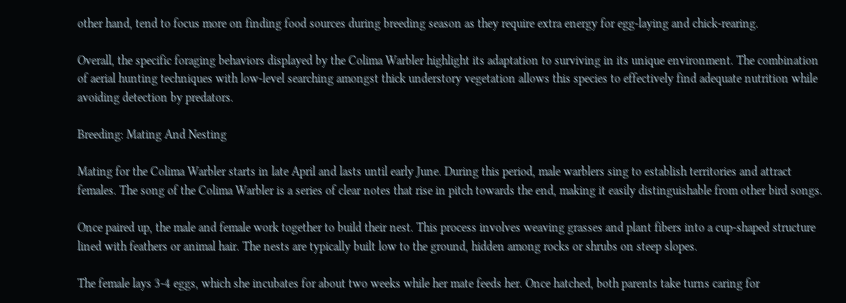other hand, tend to focus more on finding food sources during breeding season as they require extra energy for egg-laying and chick-rearing.

Overall, the specific foraging behaviors displayed by the Colima Warbler highlight its adaptation to surviving in its unique environment. The combination of aerial hunting techniques with low-level searching amongst thick understory vegetation allows this species to effectively find adequate nutrition while avoiding detection by predators.

Breeding: Mating And Nesting

Mating for the Colima Warbler starts in late April and lasts until early June. During this period, male warblers sing to establish territories and attract females. The song of the Colima Warbler is a series of clear notes that rise in pitch towards the end, making it easily distinguishable from other bird songs.

Once paired up, the male and female work together to build their nest. This process involves weaving grasses and plant fibers into a cup-shaped structure lined with feathers or animal hair. The nests are typically built low to the ground, hidden among rocks or shrubs on steep slopes.

The female lays 3-4 eggs, which she incubates for about two weeks while her mate feeds her. Once hatched, both parents take turns caring for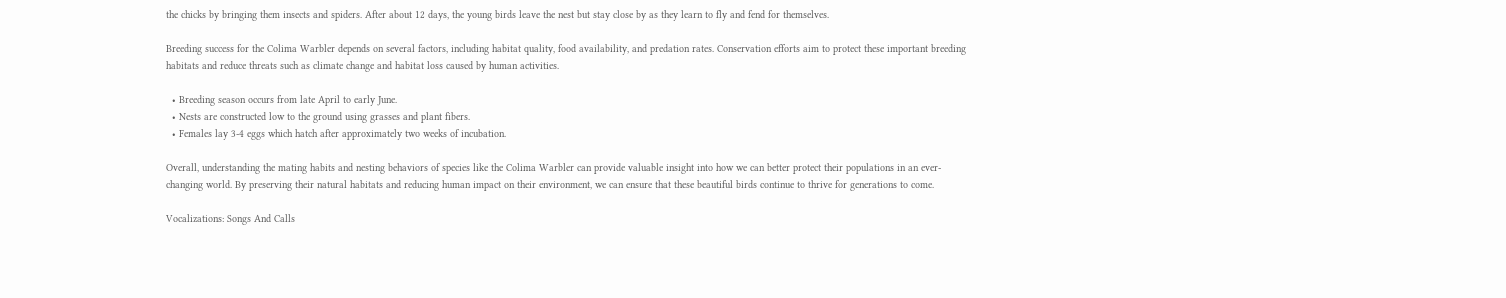the chicks by bringing them insects and spiders. After about 12 days, the young birds leave the nest but stay close by as they learn to fly and fend for themselves.

Breeding success for the Colima Warbler depends on several factors, including habitat quality, food availability, and predation rates. Conservation efforts aim to protect these important breeding habitats and reduce threats such as climate change and habitat loss caused by human activities.

  • Breeding season occurs from late April to early June.
  • Nests are constructed low to the ground using grasses and plant fibers.
  • Females lay 3-4 eggs which hatch after approximately two weeks of incubation.

Overall, understanding the mating habits and nesting behaviors of species like the Colima Warbler can provide valuable insight into how we can better protect their populations in an ever-changing world. By preserving their natural habitats and reducing human impact on their environment, we can ensure that these beautiful birds continue to thrive for generations to come.

Vocalizations: Songs And Calls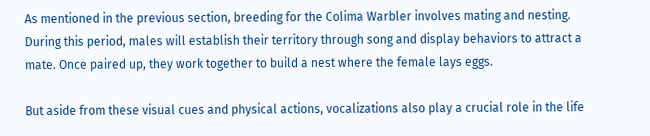As mentioned in the previous section, breeding for the Colima Warbler involves mating and nesting. During this period, males will establish their territory through song and display behaviors to attract a mate. Once paired up, they work together to build a nest where the female lays eggs.

But aside from these visual cues and physical actions, vocalizations also play a crucial role in the life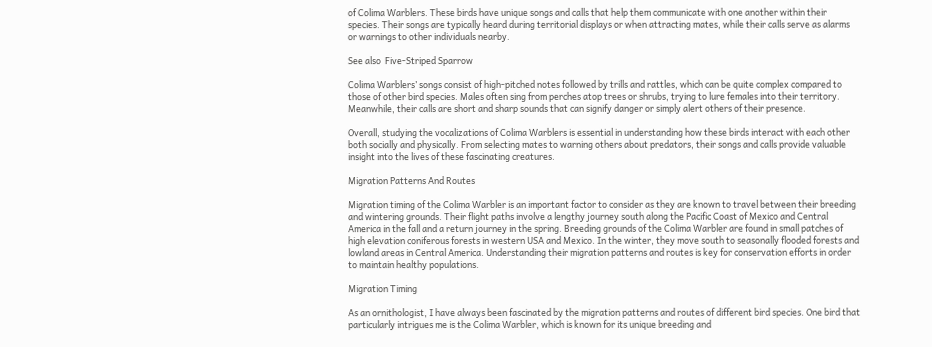of Colima Warblers. These birds have unique songs and calls that help them communicate with one another within their species. Their songs are typically heard during territorial displays or when attracting mates, while their calls serve as alarms or warnings to other individuals nearby.

See also  Five-Striped Sparrow

Colima Warblers’ songs consist of high-pitched notes followed by trills and rattles, which can be quite complex compared to those of other bird species. Males often sing from perches atop trees or shrubs, trying to lure females into their territory. Meanwhile, their calls are short and sharp sounds that can signify danger or simply alert others of their presence.

Overall, studying the vocalizations of Colima Warblers is essential in understanding how these birds interact with each other both socially and physically. From selecting mates to warning others about predators, their songs and calls provide valuable insight into the lives of these fascinating creatures.

Migration Patterns And Routes

Migration timing of the Colima Warbler is an important factor to consider as they are known to travel between their breeding and wintering grounds. Their flight paths involve a lengthy journey south along the Pacific Coast of Mexico and Central America in the fall and a return journey in the spring. Breeding grounds of the Colima Warbler are found in small patches of high elevation coniferous forests in western USA and Mexico. In the winter, they move south to seasonally flooded forests and lowland areas in Central America. Understanding their migration patterns and routes is key for conservation efforts in order to maintain healthy populations.

Migration Timing

As an ornithologist, I have always been fascinated by the migration patterns and routes of different bird species. One bird that particularly intrigues me is the Colima Warbler, which is known for its unique breeding and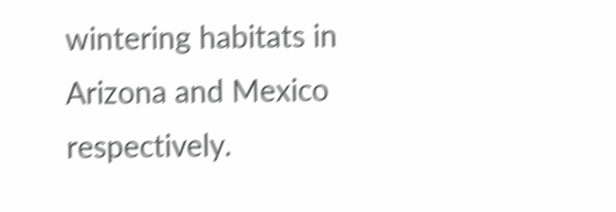wintering habitats in Arizona and Mexico respectively.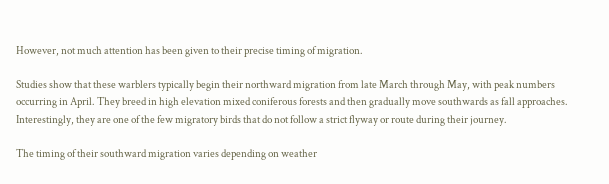However, not much attention has been given to their precise timing of migration.

Studies show that these warblers typically begin their northward migration from late March through May, with peak numbers occurring in April. They breed in high elevation mixed coniferous forests and then gradually move southwards as fall approaches. Interestingly, they are one of the few migratory birds that do not follow a strict flyway or route during their journey.

The timing of their southward migration varies depending on weather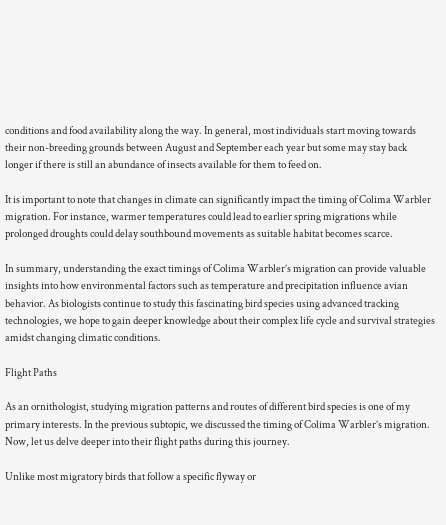conditions and food availability along the way. In general, most individuals start moving towards their non-breeding grounds between August and September each year but some may stay back longer if there is still an abundance of insects available for them to feed on.

It is important to note that changes in climate can significantly impact the timing of Colima Warbler migration. For instance, warmer temperatures could lead to earlier spring migrations while prolonged droughts could delay southbound movements as suitable habitat becomes scarce.

In summary, understanding the exact timings of Colima Warbler’s migration can provide valuable insights into how environmental factors such as temperature and precipitation influence avian behavior. As biologists continue to study this fascinating bird species using advanced tracking technologies, we hope to gain deeper knowledge about their complex life cycle and survival strategies amidst changing climatic conditions.

Flight Paths

As an ornithologist, studying migration patterns and routes of different bird species is one of my primary interests. In the previous subtopic, we discussed the timing of Colima Warbler’s migration. Now, let us delve deeper into their flight paths during this journey.

Unlike most migratory birds that follow a specific flyway or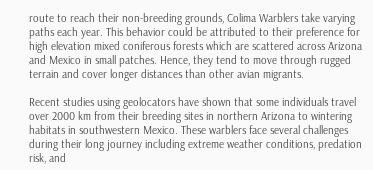route to reach their non-breeding grounds, Colima Warblers take varying paths each year. This behavior could be attributed to their preference for high elevation mixed coniferous forests which are scattered across Arizona and Mexico in small patches. Hence, they tend to move through rugged terrain and cover longer distances than other avian migrants.

Recent studies using geolocators have shown that some individuals travel over 2000 km from their breeding sites in northern Arizona to wintering habitats in southwestern Mexico. These warblers face several challenges during their long journey including extreme weather conditions, predation risk, and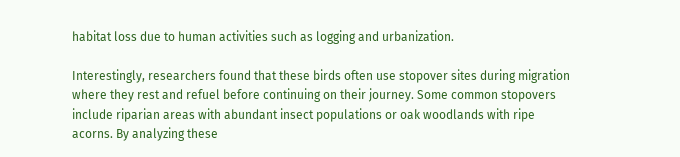habitat loss due to human activities such as logging and urbanization.

Interestingly, researchers found that these birds often use stopover sites during migration where they rest and refuel before continuing on their journey. Some common stopovers include riparian areas with abundant insect populations or oak woodlands with ripe acorns. By analyzing these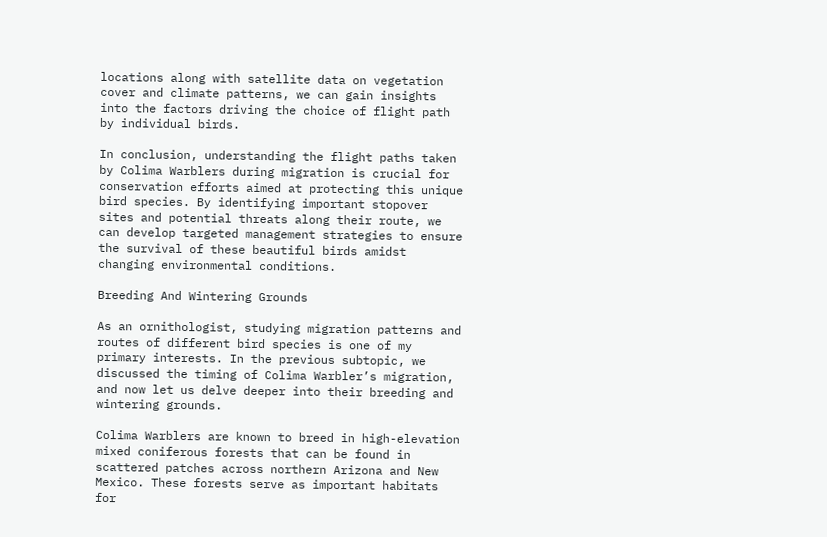locations along with satellite data on vegetation cover and climate patterns, we can gain insights into the factors driving the choice of flight path by individual birds.

In conclusion, understanding the flight paths taken by Colima Warblers during migration is crucial for conservation efforts aimed at protecting this unique bird species. By identifying important stopover sites and potential threats along their route, we can develop targeted management strategies to ensure the survival of these beautiful birds amidst changing environmental conditions.

Breeding And Wintering Grounds

As an ornithologist, studying migration patterns and routes of different bird species is one of my primary interests. In the previous subtopic, we discussed the timing of Colima Warbler’s migration, and now let us delve deeper into their breeding and wintering grounds.

Colima Warblers are known to breed in high-elevation mixed coniferous forests that can be found in scattered patches across northern Arizona and New Mexico. These forests serve as important habitats for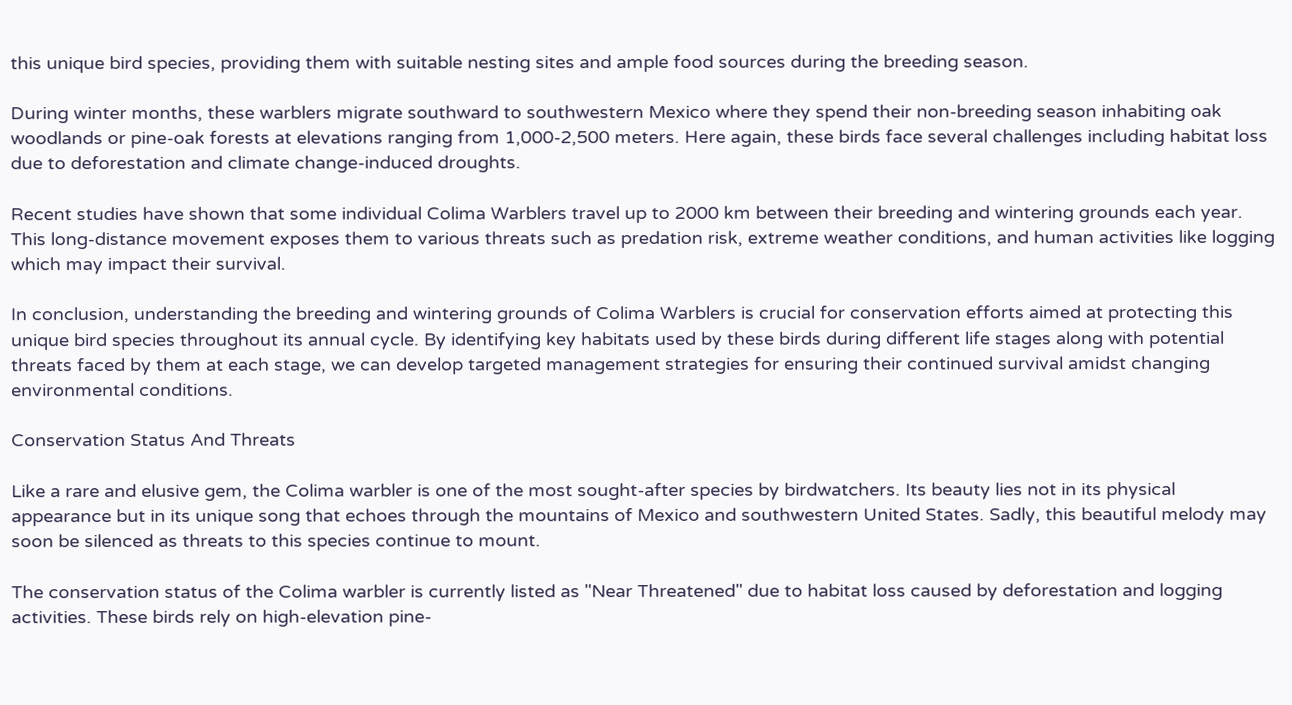this unique bird species, providing them with suitable nesting sites and ample food sources during the breeding season.

During winter months, these warblers migrate southward to southwestern Mexico where they spend their non-breeding season inhabiting oak woodlands or pine-oak forests at elevations ranging from 1,000-2,500 meters. Here again, these birds face several challenges including habitat loss due to deforestation and climate change-induced droughts.

Recent studies have shown that some individual Colima Warblers travel up to 2000 km between their breeding and wintering grounds each year. This long-distance movement exposes them to various threats such as predation risk, extreme weather conditions, and human activities like logging which may impact their survival.

In conclusion, understanding the breeding and wintering grounds of Colima Warblers is crucial for conservation efforts aimed at protecting this unique bird species throughout its annual cycle. By identifying key habitats used by these birds during different life stages along with potential threats faced by them at each stage, we can develop targeted management strategies for ensuring their continued survival amidst changing environmental conditions.

Conservation Status And Threats

Like a rare and elusive gem, the Colima warbler is one of the most sought-after species by birdwatchers. Its beauty lies not in its physical appearance but in its unique song that echoes through the mountains of Mexico and southwestern United States. Sadly, this beautiful melody may soon be silenced as threats to this species continue to mount.

The conservation status of the Colima warbler is currently listed as "Near Threatened" due to habitat loss caused by deforestation and logging activities. These birds rely on high-elevation pine-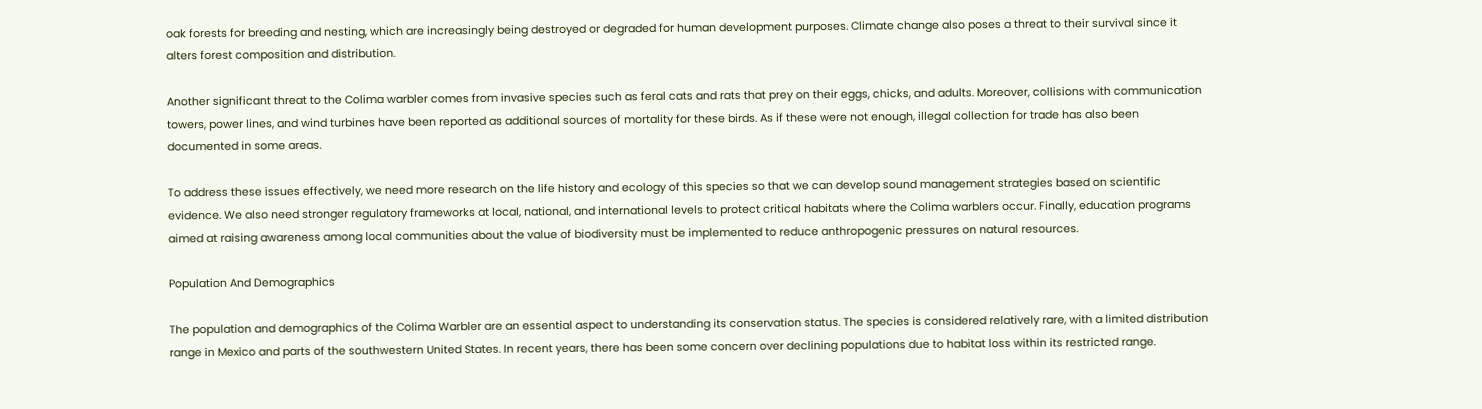oak forests for breeding and nesting, which are increasingly being destroyed or degraded for human development purposes. Climate change also poses a threat to their survival since it alters forest composition and distribution.

Another significant threat to the Colima warbler comes from invasive species such as feral cats and rats that prey on their eggs, chicks, and adults. Moreover, collisions with communication towers, power lines, and wind turbines have been reported as additional sources of mortality for these birds. As if these were not enough, illegal collection for trade has also been documented in some areas.

To address these issues effectively, we need more research on the life history and ecology of this species so that we can develop sound management strategies based on scientific evidence. We also need stronger regulatory frameworks at local, national, and international levels to protect critical habitats where the Colima warblers occur. Finally, education programs aimed at raising awareness among local communities about the value of biodiversity must be implemented to reduce anthropogenic pressures on natural resources.

Population And Demographics

The population and demographics of the Colima Warbler are an essential aspect to understanding its conservation status. The species is considered relatively rare, with a limited distribution range in Mexico and parts of the southwestern United States. In recent years, there has been some concern over declining populations due to habitat loss within its restricted range.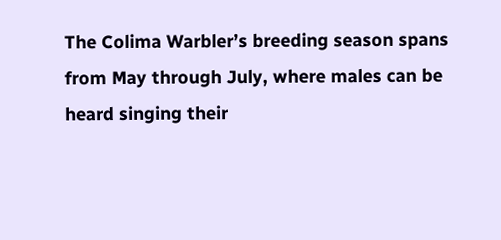The Colima Warbler’s breeding season spans from May through July, where males can be heard singing their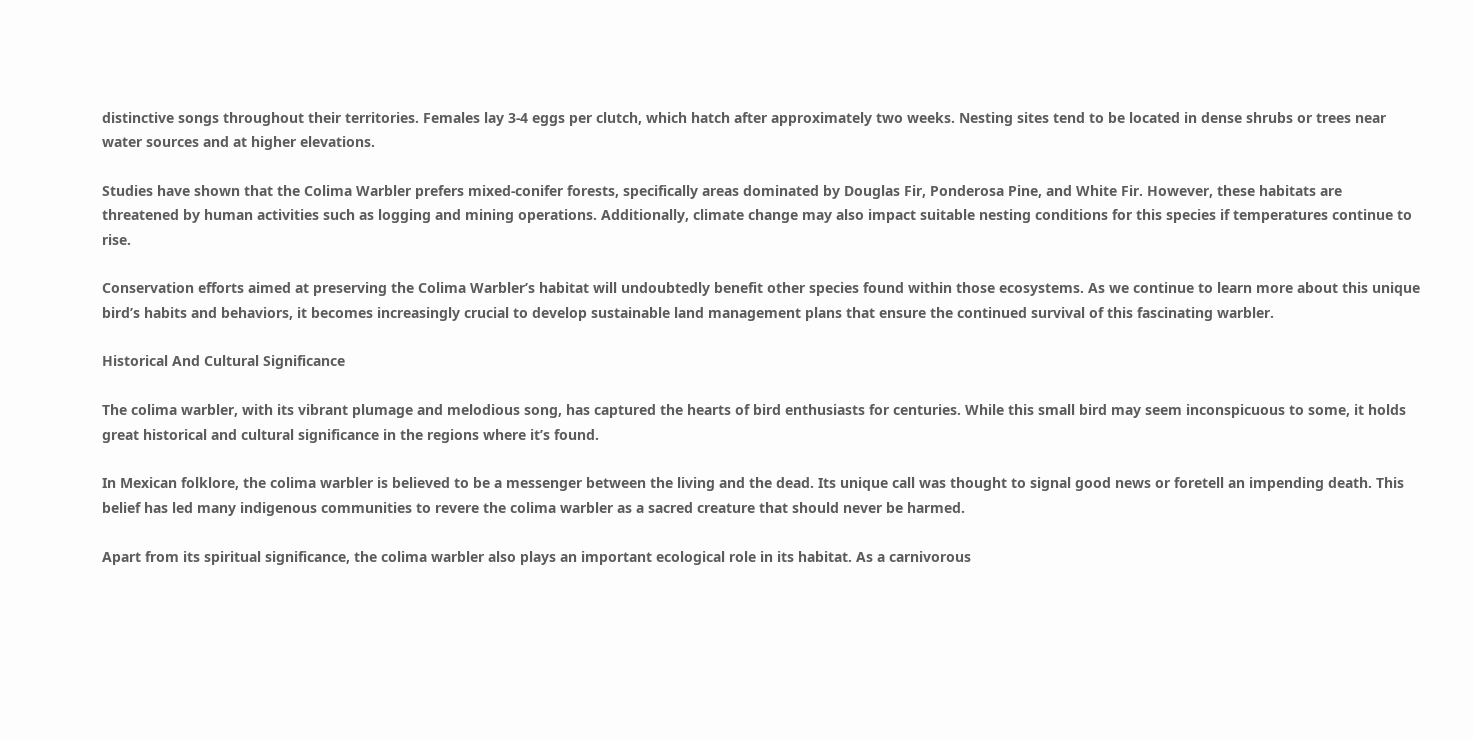distinctive songs throughout their territories. Females lay 3-4 eggs per clutch, which hatch after approximately two weeks. Nesting sites tend to be located in dense shrubs or trees near water sources and at higher elevations.

Studies have shown that the Colima Warbler prefers mixed-conifer forests, specifically areas dominated by Douglas Fir, Ponderosa Pine, and White Fir. However, these habitats are threatened by human activities such as logging and mining operations. Additionally, climate change may also impact suitable nesting conditions for this species if temperatures continue to rise.

Conservation efforts aimed at preserving the Colima Warbler’s habitat will undoubtedly benefit other species found within those ecosystems. As we continue to learn more about this unique bird’s habits and behaviors, it becomes increasingly crucial to develop sustainable land management plans that ensure the continued survival of this fascinating warbler.

Historical And Cultural Significance

The colima warbler, with its vibrant plumage and melodious song, has captured the hearts of bird enthusiasts for centuries. While this small bird may seem inconspicuous to some, it holds great historical and cultural significance in the regions where it’s found.

In Mexican folklore, the colima warbler is believed to be a messenger between the living and the dead. Its unique call was thought to signal good news or foretell an impending death. This belief has led many indigenous communities to revere the colima warbler as a sacred creature that should never be harmed.

Apart from its spiritual significance, the colima warbler also plays an important ecological role in its habitat. As a carnivorous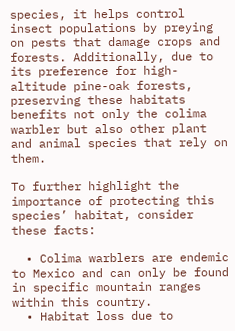species, it helps control insect populations by preying on pests that damage crops and forests. Additionally, due to its preference for high-altitude pine-oak forests, preserving these habitats benefits not only the colima warbler but also other plant and animal species that rely on them.

To further highlight the importance of protecting this species’ habitat, consider these facts:

  • Colima warblers are endemic to Mexico and can only be found in specific mountain ranges within this country.
  • Habitat loss due to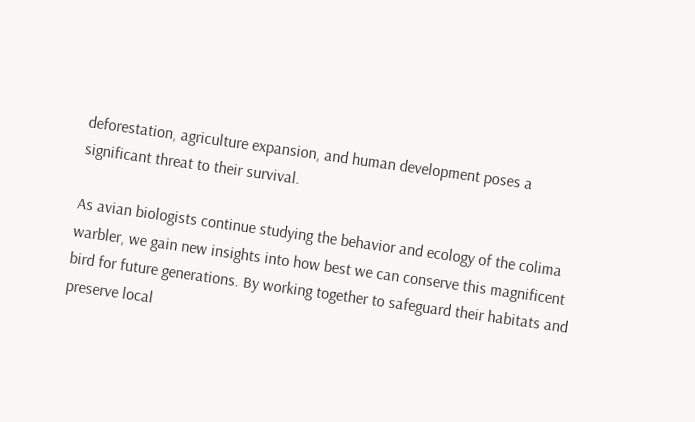deforestation, agriculture expansion, and human development poses a significant threat to their survival.

As avian biologists continue studying the behavior and ecology of the colima warbler, we gain new insights into how best we can conserve this magnificent bird for future generations. By working together to safeguard their habitats and preserve local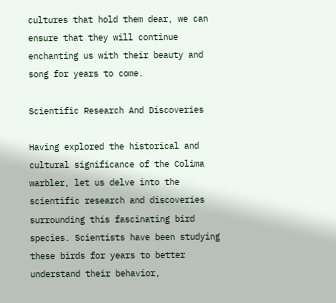cultures that hold them dear, we can ensure that they will continue enchanting us with their beauty and song for years to come.

Scientific Research And Discoveries

Having explored the historical and cultural significance of the Colima warbler, let us delve into the scientific research and discoveries surrounding this fascinating bird species. Scientists have been studying these birds for years to better understand their behavior,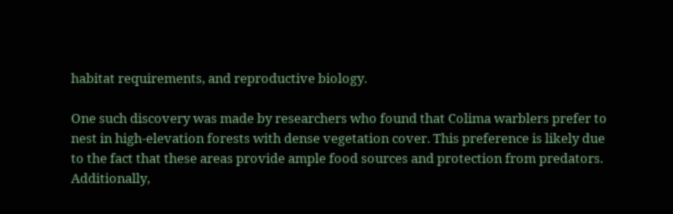habitat requirements, and reproductive biology.

One such discovery was made by researchers who found that Colima warblers prefer to nest in high-elevation forests with dense vegetation cover. This preference is likely due to the fact that these areas provide ample food sources and protection from predators. Additionally,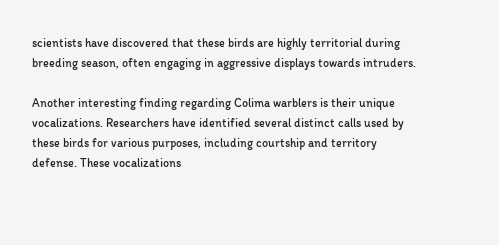scientists have discovered that these birds are highly territorial during breeding season, often engaging in aggressive displays towards intruders.

Another interesting finding regarding Colima warblers is their unique vocalizations. Researchers have identified several distinct calls used by these birds for various purposes, including courtship and territory defense. These vocalizations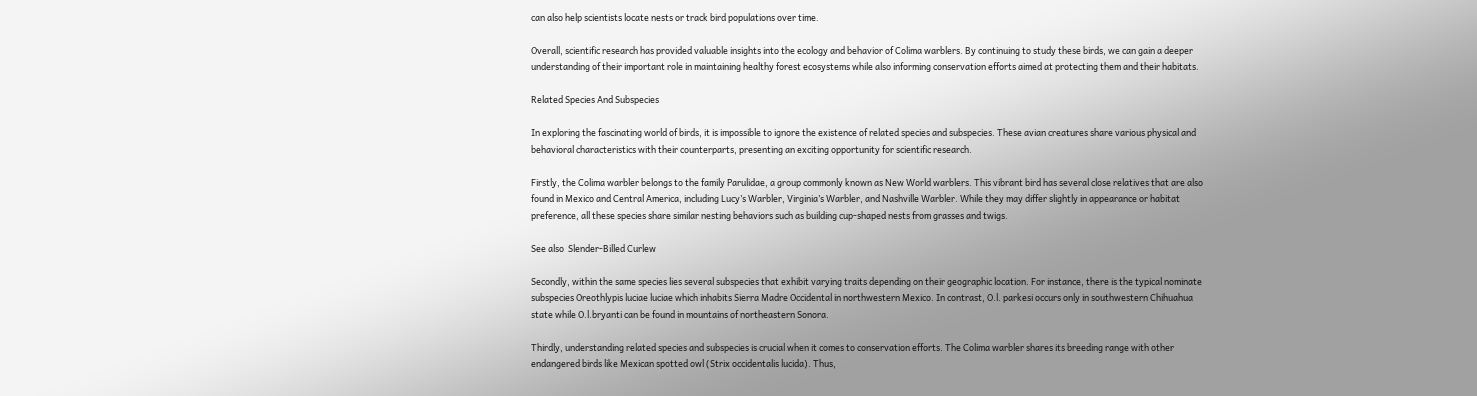can also help scientists locate nests or track bird populations over time.

Overall, scientific research has provided valuable insights into the ecology and behavior of Colima warblers. By continuing to study these birds, we can gain a deeper understanding of their important role in maintaining healthy forest ecosystems while also informing conservation efforts aimed at protecting them and their habitats.

Related Species And Subspecies

In exploring the fascinating world of birds, it is impossible to ignore the existence of related species and subspecies. These avian creatures share various physical and behavioral characteristics with their counterparts, presenting an exciting opportunity for scientific research.

Firstly, the Colima warbler belongs to the family Parulidae, a group commonly known as New World warblers. This vibrant bird has several close relatives that are also found in Mexico and Central America, including Lucy’s Warbler, Virginia’s Warbler, and Nashville Warbler. While they may differ slightly in appearance or habitat preference, all these species share similar nesting behaviors such as building cup-shaped nests from grasses and twigs.

See also  Slender-Billed Curlew

Secondly, within the same species lies several subspecies that exhibit varying traits depending on their geographic location. For instance, there is the typical nominate subspecies Oreothlypis luciae luciae which inhabits Sierra Madre Occidental in northwestern Mexico. In contrast, O.l. parkesi occurs only in southwestern Chihuahua state while O.l.bryanti can be found in mountains of northeastern Sonora.

Thirdly, understanding related species and subspecies is crucial when it comes to conservation efforts. The Colima warbler shares its breeding range with other endangered birds like Mexican spotted owl (Strix occidentalis lucida). Thus,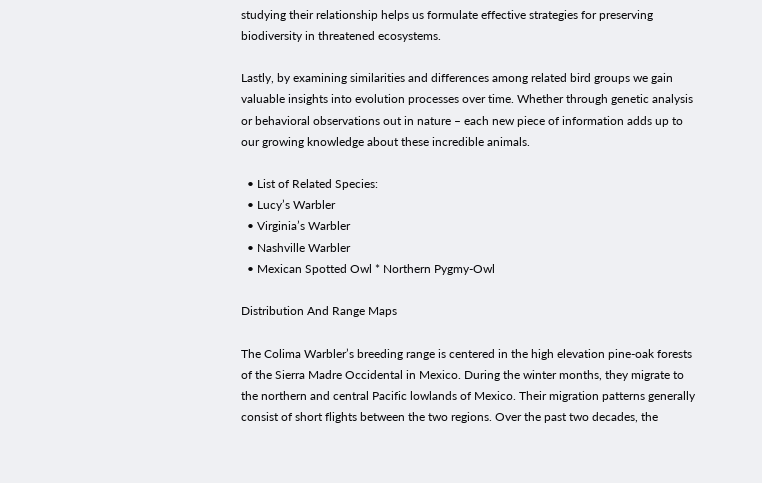studying their relationship helps us formulate effective strategies for preserving biodiversity in threatened ecosystems.

Lastly, by examining similarities and differences among related bird groups we gain valuable insights into evolution processes over time. Whether through genetic analysis or behavioral observations out in nature – each new piece of information adds up to our growing knowledge about these incredible animals.

  • List of Related Species:
  • Lucy’s Warbler
  • Virginia’s Warbler
  • Nashville Warbler
  • Mexican Spotted Owl * Northern Pygmy-Owl

Distribution And Range Maps

The Colima Warbler’s breeding range is centered in the high elevation pine-oak forests of the Sierra Madre Occidental in Mexico. During the winter months, they migrate to the northern and central Pacific lowlands of Mexico. Their migration patterns generally consist of short flights between the two regions. Over the past two decades, the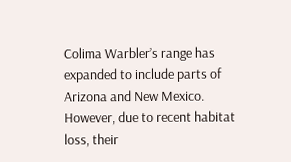Colima Warbler’s range has expanded to include parts of Arizona and New Mexico. However, due to recent habitat loss, their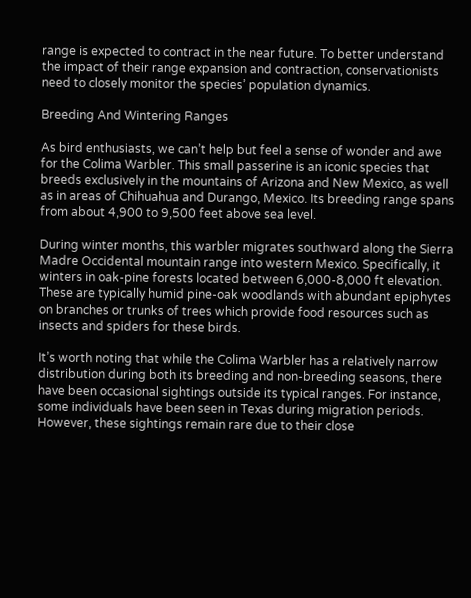range is expected to contract in the near future. To better understand the impact of their range expansion and contraction, conservationists need to closely monitor the species’ population dynamics.

Breeding And Wintering Ranges

As bird enthusiasts, we can’t help but feel a sense of wonder and awe for the Colima Warbler. This small passerine is an iconic species that breeds exclusively in the mountains of Arizona and New Mexico, as well as in areas of Chihuahua and Durango, Mexico. Its breeding range spans from about 4,900 to 9,500 feet above sea level.

During winter months, this warbler migrates southward along the Sierra Madre Occidental mountain range into western Mexico. Specifically, it winters in oak-pine forests located between 6,000-8,000 ft elevation. These are typically humid pine-oak woodlands with abundant epiphytes on branches or trunks of trees which provide food resources such as insects and spiders for these birds.

It’s worth noting that while the Colima Warbler has a relatively narrow distribution during both its breeding and non-breeding seasons, there have been occasional sightings outside its typical ranges. For instance, some individuals have been seen in Texas during migration periods. However, these sightings remain rare due to their close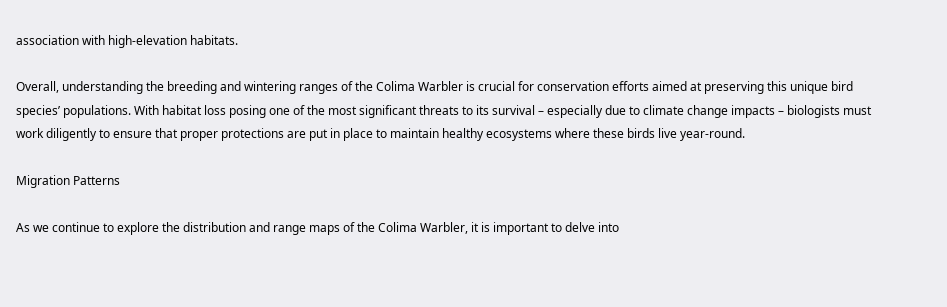association with high-elevation habitats.

Overall, understanding the breeding and wintering ranges of the Colima Warbler is crucial for conservation efforts aimed at preserving this unique bird species’ populations. With habitat loss posing one of the most significant threats to its survival – especially due to climate change impacts – biologists must work diligently to ensure that proper protections are put in place to maintain healthy ecosystems where these birds live year-round.

Migration Patterns

As we continue to explore the distribution and range maps of the Colima Warbler, it is important to delve into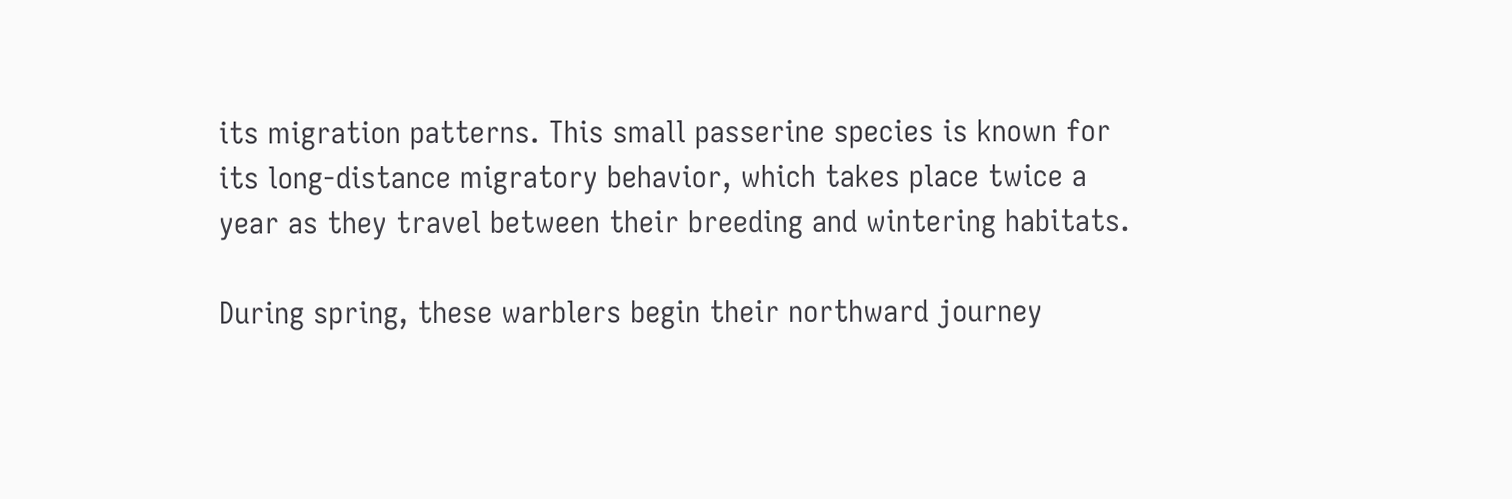its migration patterns. This small passerine species is known for its long-distance migratory behavior, which takes place twice a year as they travel between their breeding and wintering habitats.

During spring, these warblers begin their northward journey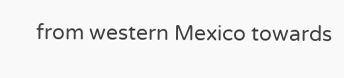from western Mexico towards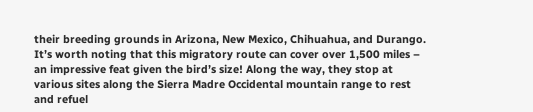their breeding grounds in Arizona, New Mexico, Chihuahua, and Durango. It’s worth noting that this migratory route can cover over 1,500 miles – an impressive feat given the bird’s size! Along the way, they stop at various sites along the Sierra Madre Occidental mountain range to rest and refuel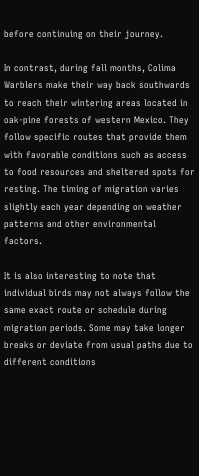before continuing on their journey.

In contrast, during fall months, Colima Warblers make their way back southwards to reach their wintering areas located in oak-pine forests of western Mexico. They follow specific routes that provide them with favorable conditions such as access to food resources and sheltered spots for resting. The timing of migration varies slightly each year depending on weather patterns and other environmental factors.

It is also interesting to note that individual birds may not always follow the same exact route or schedule during migration periods. Some may take longer breaks or deviate from usual paths due to different conditions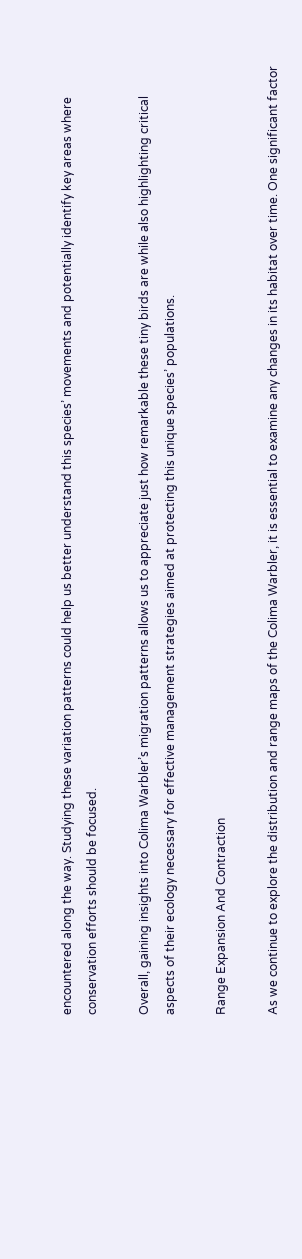encountered along the way. Studying these variation patterns could help us better understand this species’ movements and potentially identify key areas where conservation efforts should be focused.

Overall, gaining insights into Colima Warbler’s migration patterns allows us to appreciate just how remarkable these tiny birds are while also highlighting critical aspects of their ecology necessary for effective management strategies aimed at protecting this unique species’ populations.

Range Expansion And Contraction

As we continue to explore the distribution and range maps of the Colima Warbler, it is essential to examine any changes in its habitat over time. One significant factor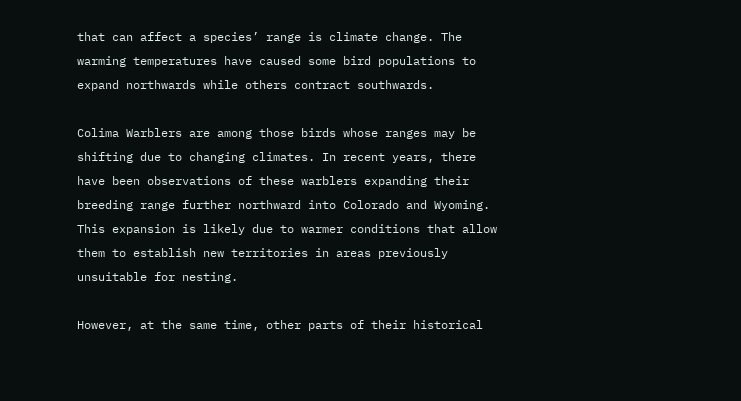that can affect a species’ range is climate change. The warming temperatures have caused some bird populations to expand northwards while others contract southwards.

Colima Warblers are among those birds whose ranges may be shifting due to changing climates. In recent years, there have been observations of these warblers expanding their breeding range further northward into Colorado and Wyoming. This expansion is likely due to warmer conditions that allow them to establish new territories in areas previously unsuitable for nesting.

However, at the same time, other parts of their historical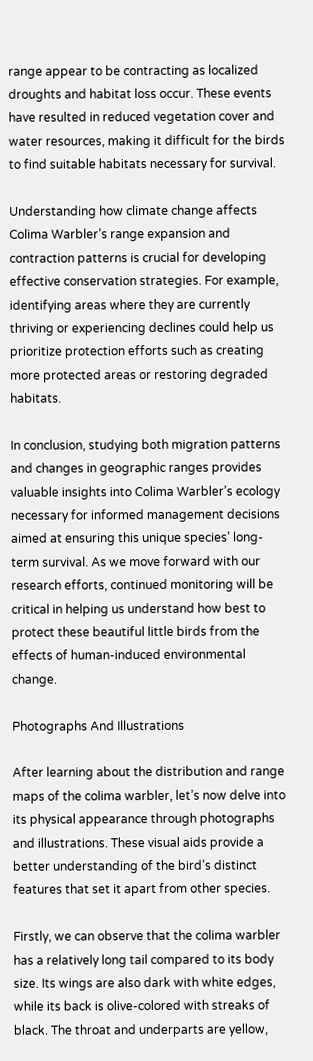range appear to be contracting as localized droughts and habitat loss occur. These events have resulted in reduced vegetation cover and water resources, making it difficult for the birds to find suitable habitats necessary for survival.

Understanding how climate change affects Colima Warbler’s range expansion and contraction patterns is crucial for developing effective conservation strategies. For example, identifying areas where they are currently thriving or experiencing declines could help us prioritize protection efforts such as creating more protected areas or restoring degraded habitats.

In conclusion, studying both migration patterns and changes in geographic ranges provides valuable insights into Colima Warbler’s ecology necessary for informed management decisions aimed at ensuring this unique species’ long-term survival. As we move forward with our research efforts, continued monitoring will be critical in helping us understand how best to protect these beautiful little birds from the effects of human-induced environmental change.

Photographs And Illustrations

After learning about the distribution and range maps of the colima warbler, let’s now delve into its physical appearance through photographs and illustrations. These visual aids provide a better understanding of the bird’s distinct features that set it apart from other species.

Firstly, we can observe that the colima warbler has a relatively long tail compared to its body size. Its wings are also dark with white edges, while its back is olive-colored with streaks of black. The throat and underparts are yellow,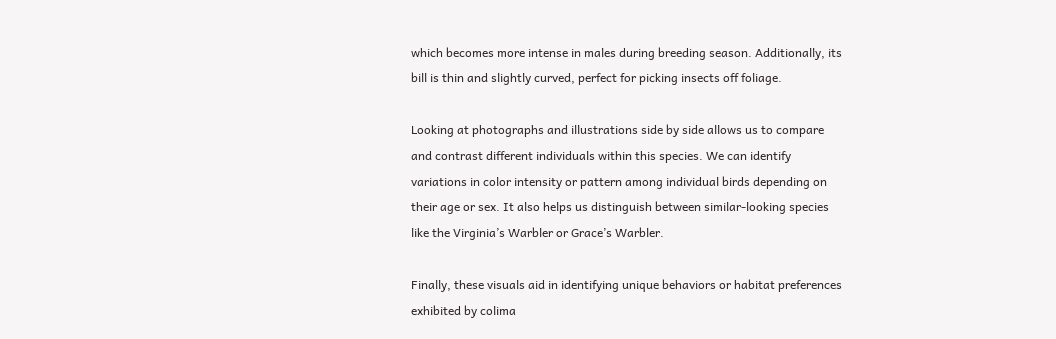which becomes more intense in males during breeding season. Additionally, its bill is thin and slightly curved, perfect for picking insects off foliage.

Looking at photographs and illustrations side by side allows us to compare and contrast different individuals within this species. We can identify variations in color intensity or pattern among individual birds depending on their age or sex. It also helps us distinguish between similar-looking species like the Virginia’s Warbler or Grace’s Warbler.

Finally, these visuals aid in identifying unique behaviors or habitat preferences exhibited by colima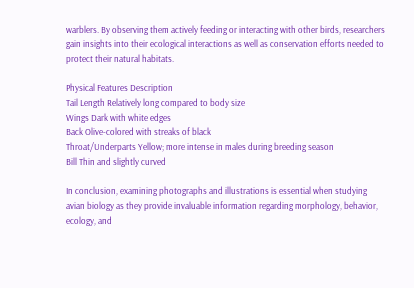warblers. By observing them actively feeding or interacting with other birds, researchers gain insights into their ecological interactions as well as conservation efforts needed to protect their natural habitats.

Physical Features Description
Tail Length Relatively long compared to body size
Wings Dark with white edges
Back Olive-colored with streaks of black
Throat/Underparts Yellow; more intense in males during breeding season
Bill Thin and slightly curved

In conclusion, examining photographs and illustrations is essential when studying avian biology as they provide invaluable information regarding morphology, behavior, ecology, and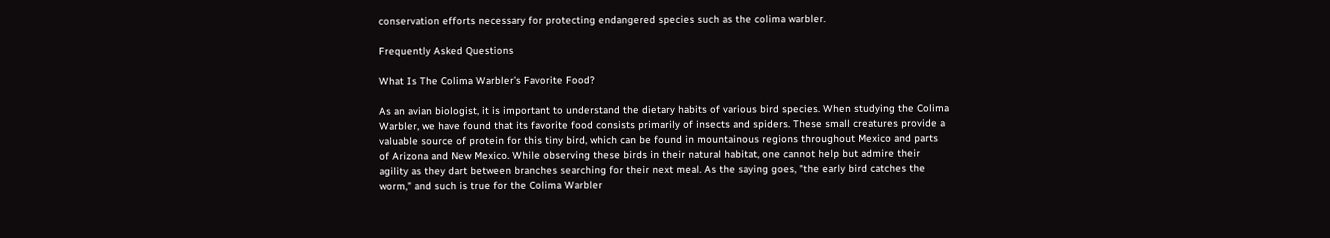conservation efforts necessary for protecting endangered species such as the colima warbler.

Frequently Asked Questions

What Is The Colima Warbler’s Favorite Food?

As an avian biologist, it is important to understand the dietary habits of various bird species. When studying the Colima Warbler, we have found that its favorite food consists primarily of insects and spiders. These small creatures provide a valuable source of protein for this tiny bird, which can be found in mountainous regions throughout Mexico and parts of Arizona and New Mexico. While observing these birds in their natural habitat, one cannot help but admire their agility as they dart between branches searching for their next meal. As the saying goes, "the early bird catches the worm," and such is true for the Colima Warbler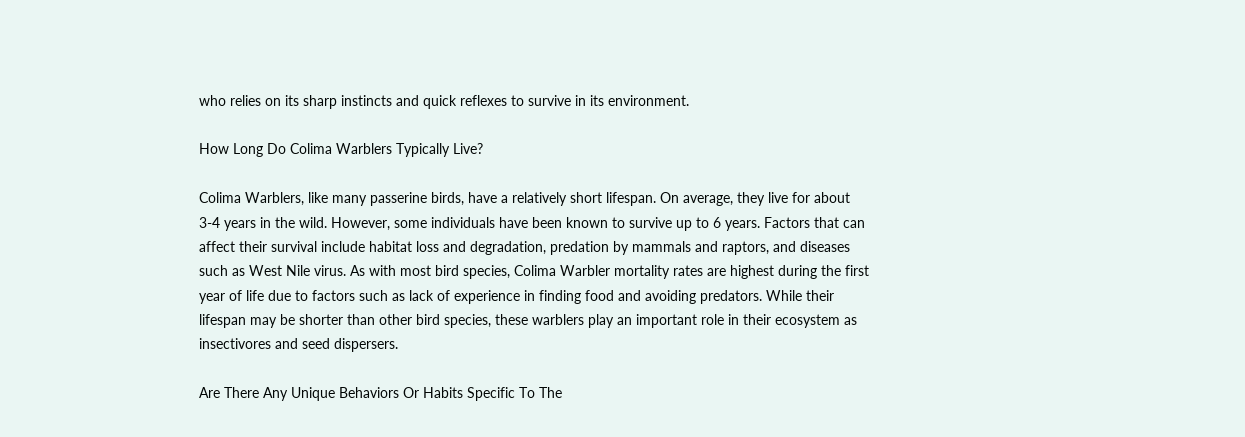who relies on its sharp instincts and quick reflexes to survive in its environment.

How Long Do Colima Warblers Typically Live?

Colima Warblers, like many passerine birds, have a relatively short lifespan. On average, they live for about 3-4 years in the wild. However, some individuals have been known to survive up to 6 years. Factors that can affect their survival include habitat loss and degradation, predation by mammals and raptors, and diseases such as West Nile virus. As with most bird species, Colima Warbler mortality rates are highest during the first year of life due to factors such as lack of experience in finding food and avoiding predators. While their lifespan may be shorter than other bird species, these warblers play an important role in their ecosystem as insectivores and seed dispersers.

Are There Any Unique Behaviors Or Habits Specific To The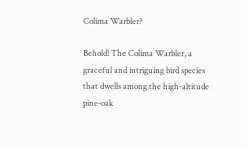Colima Warbler?

Behold! The Colima Warbler, a graceful and intriguing bird species that dwells among the high-altitude pine-oak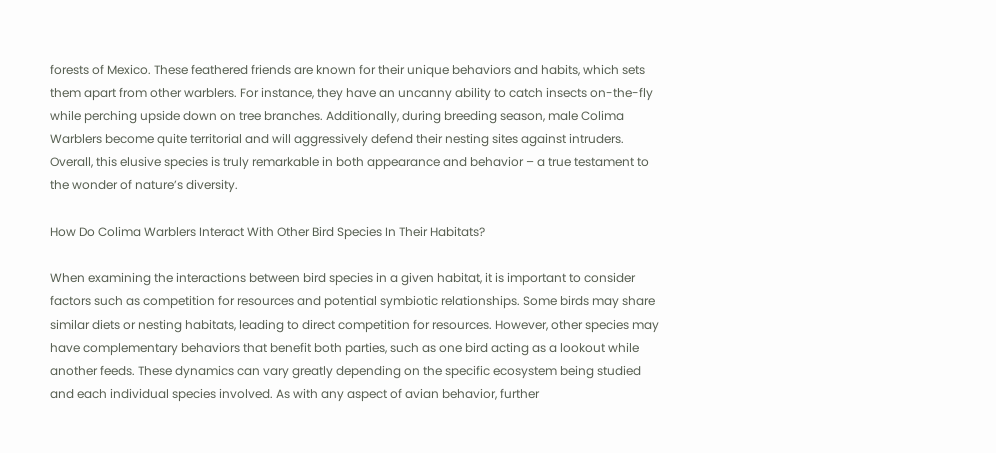forests of Mexico. These feathered friends are known for their unique behaviors and habits, which sets them apart from other warblers. For instance, they have an uncanny ability to catch insects on-the-fly while perching upside down on tree branches. Additionally, during breeding season, male Colima Warblers become quite territorial and will aggressively defend their nesting sites against intruders. Overall, this elusive species is truly remarkable in both appearance and behavior – a true testament to the wonder of nature’s diversity.

How Do Colima Warblers Interact With Other Bird Species In Their Habitats?

When examining the interactions between bird species in a given habitat, it is important to consider factors such as competition for resources and potential symbiotic relationships. Some birds may share similar diets or nesting habitats, leading to direct competition for resources. However, other species may have complementary behaviors that benefit both parties, such as one bird acting as a lookout while another feeds. These dynamics can vary greatly depending on the specific ecosystem being studied and each individual species involved. As with any aspect of avian behavior, further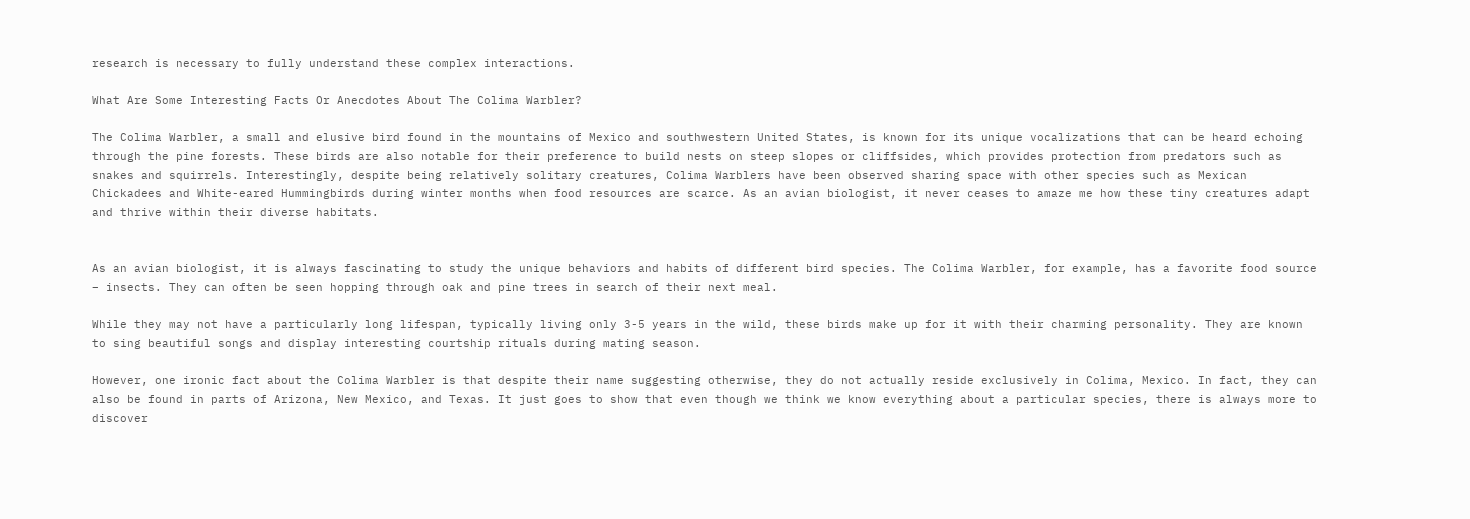research is necessary to fully understand these complex interactions.

What Are Some Interesting Facts Or Anecdotes About The Colima Warbler?

The Colima Warbler, a small and elusive bird found in the mountains of Mexico and southwestern United States, is known for its unique vocalizations that can be heard echoing through the pine forests. These birds are also notable for their preference to build nests on steep slopes or cliffsides, which provides protection from predators such as snakes and squirrels. Interestingly, despite being relatively solitary creatures, Colima Warblers have been observed sharing space with other species such as Mexican Chickadees and White-eared Hummingbirds during winter months when food resources are scarce. As an avian biologist, it never ceases to amaze me how these tiny creatures adapt and thrive within their diverse habitats.


As an avian biologist, it is always fascinating to study the unique behaviors and habits of different bird species. The Colima Warbler, for example, has a favorite food source – insects. They can often be seen hopping through oak and pine trees in search of their next meal.

While they may not have a particularly long lifespan, typically living only 3-5 years in the wild, these birds make up for it with their charming personality. They are known to sing beautiful songs and display interesting courtship rituals during mating season.

However, one ironic fact about the Colima Warbler is that despite their name suggesting otherwise, they do not actually reside exclusively in Colima, Mexico. In fact, they can also be found in parts of Arizona, New Mexico, and Texas. It just goes to show that even though we think we know everything about a particular species, there is always more to discover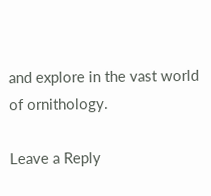and explore in the vast world of ornithology.

Leave a Reply